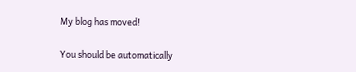My blog has moved!

You should be automatically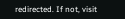redirected. If not, visit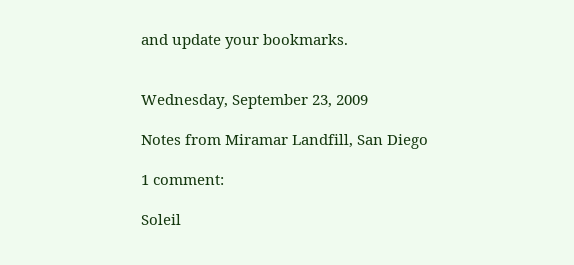and update your bookmarks.


Wednesday, September 23, 2009

Notes from Miramar Landfill, San Diego

1 comment:

Soleil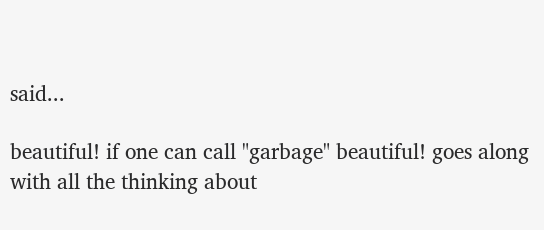said...

beautiful! if one can call "garbage" beautiful! goes along with all the thinking about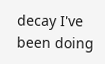decay I've been doing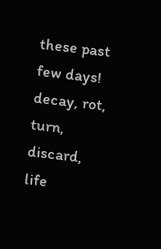these past few days! decay, rot, turn, discard, life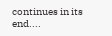continues in its end....